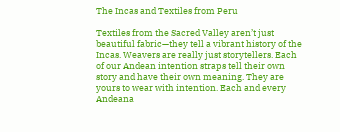The Incas and Textiles from Peru

Textiles from the Sacred Valley aren’t just beautiful fabric—they tell a vibrant history of the Incas. Weavers are really just storytellers. Each of our Andean intention straps tell their own story and have their own meaning. They are yours to wear with intention. Each and every Andeana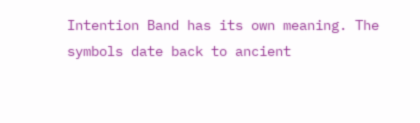Intention Band has its own meaning. The symbols date back to ancient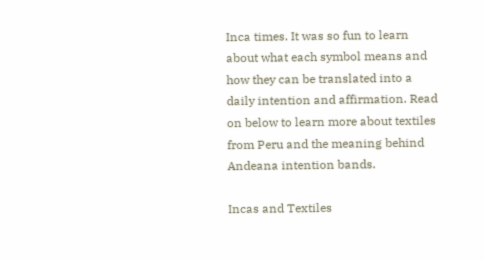Inca times. It was so fun to learn about what each symbol means and how they can be translated into a daily intention and affirmation. Read on below to learn more about textiles from Peru and the meaning behind Andeana intention bands.

Incas and Textiles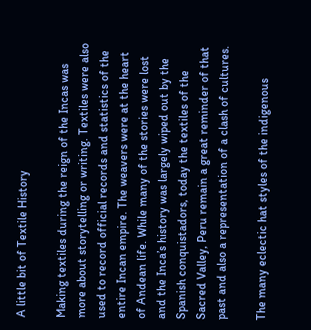A little bit of Textile History

Making textiles during the reign of the Incas was more about storytelling or writing. Textiles were also used to record official records and statistics of the entire Incan empire. The weavers were at the heart of Andean life. While many of the stories were lost and the Inca’s history was largely wiped out by the Spanish conquistadors, today the textiles of the Sacred Valley, Peru remain a great reminder of that past and also a representation of a clash of cultures.

The many eclectic hat styles of the indigenous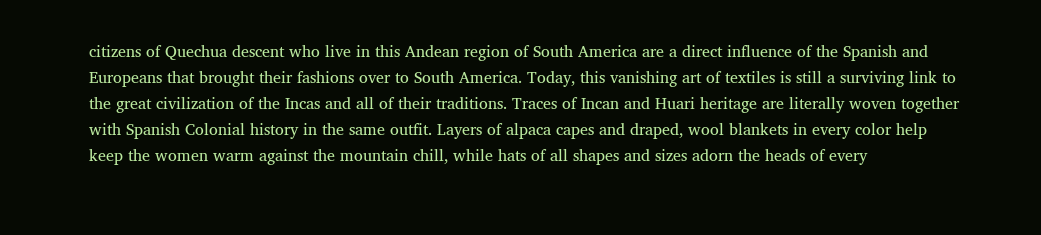citizens of Quechua descent who live in this Andean region of South America are a direct influence of the Spanish and Europeans that brought their fashions over to South America. Today, this vanishing art of textiles is still a surviving link to the great civilization of the Incas and all of their traditions. Traces of Incan and Huari heritage are literally woven together with Spanish Colonial history in the same outfit. Layers of alpaca capes and draped, wool blankets in every color help keep the women warm against the mountain chill, while hats of all shapes and sizes adorn the heads of every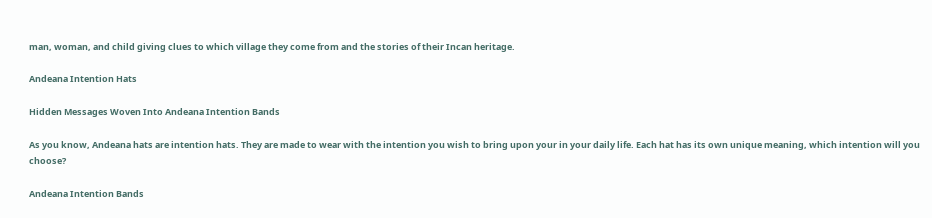man, woman, and child giving clues to which village they come from and the stories of their Incan heritage.

Andeana Intention Hats

Hidden Messages Woven Into Andeana Intention Bands

As you know, Andeana hats are intention hats. They are made to wear with the intention you wish to bring upon your in your daily life. Each hat has its own unique meaning, which intention will you choose?

Andeana Intention Bands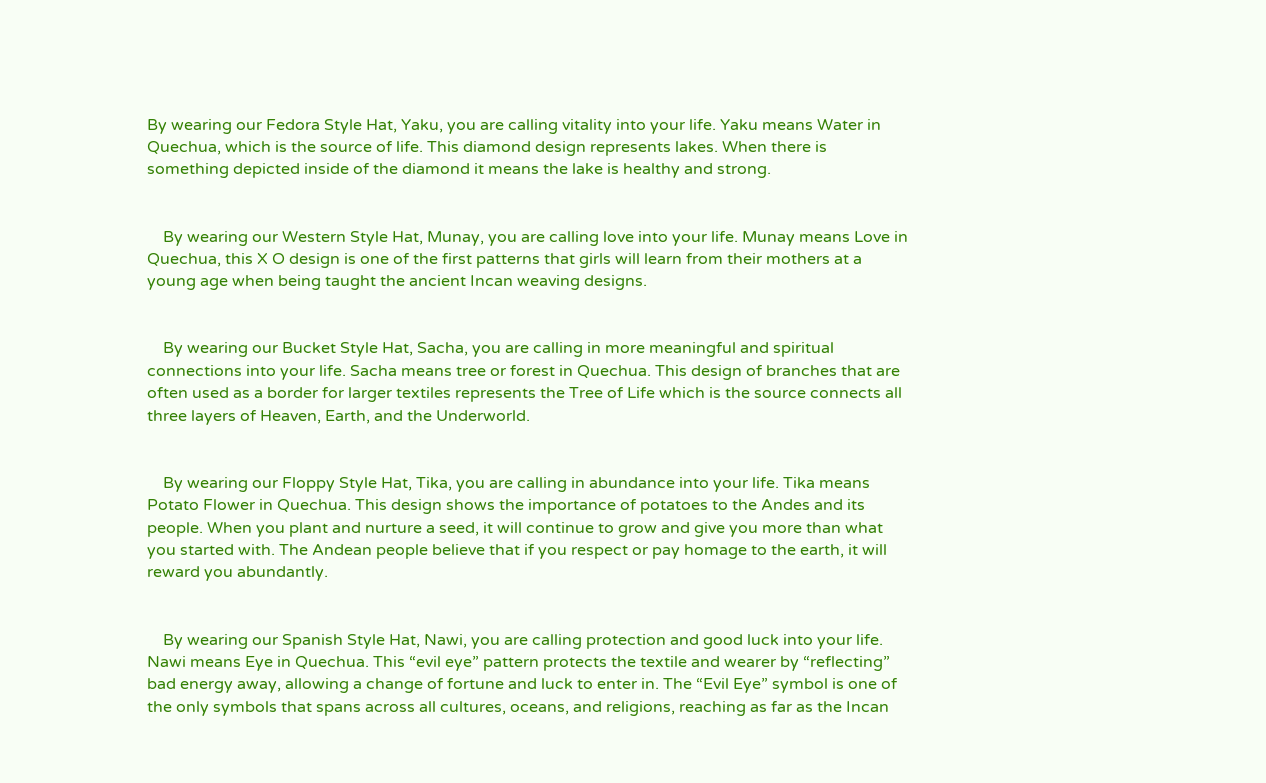By wearing our Fedora Style Hat, Yaku, you are calling vitality into your life. Yaku means Water in Quechua, which is the source of life. This diamond design represents lakes. When there is something depicted inside of the diamond it means the lake is healthy and strong.


    By wearing our Western Style Hat, Munay, you are calling love into your life. Munay means Love in Quechua, this X O design is one of the first patterns that girls will learn from their mothers at a young age when being taught the ancient Incan weaving designs.


    By wearing our Bucket Style Hat, Sacha, you are calling in more meaningful and spiritual connections into your life. Sacha means tree or forest in Quechua. This design of branches that are often used as a border for larger textiles represents the Tree of Life which is the source connects all three layers of Heaven, Earth, and the Underworld.


    By wearing our Floppy Style Hat, Tika, you are calling in abundance into your life. Tika means Potato Flower in Quechua. This design shows the importance of potatoes to the Andes and its people. When you plant and nurture a seed, it will continue to grow and give you more than what you started with. The Andean people believe that if you respect or pay homage to the earth, it will reward you abundantly.


    By wearing our Spanish Style Hat, Nawi, you are calling protection and good luck into your life. Nawi means Eye in Quechua. This “evil eye” pattern protects the textile and wearer by “reflecting” bad energy away, allowing a change of fortune and luck to enter in. The “Evil Eye” symbol is one of the only symbols that spans across all cultures, oceans, and religions, reaching as far as the Incan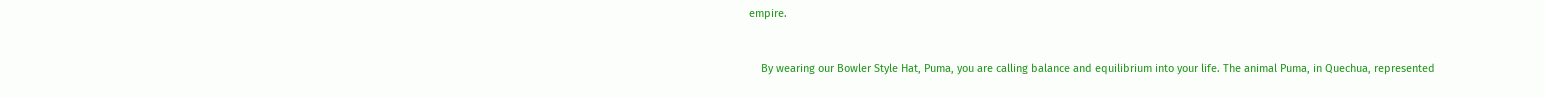empire.


    By wearing our Bowler Style Hat, Puma, you are calling balance and equilibrium into your life. The animal Puma, in Quechua, represented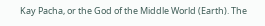Kay Pacha, or the God of the Middle World (Earth). The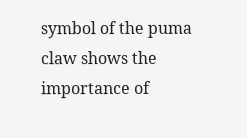symbol of the puma claw shows the importance of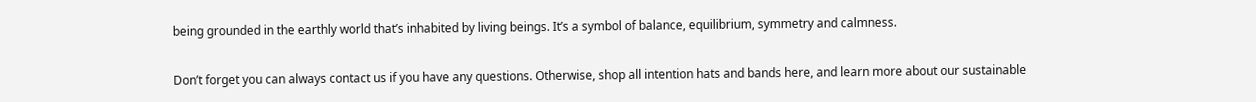being grounded in the earthly world that’s inhabited by living beings. It’s a symbol of balance, equilibrium, symmetry and calmness.

Don’t forget you can always contact us if you have any questions. Otherwise, shop all intention hats and bands here, and learn more about our sustainable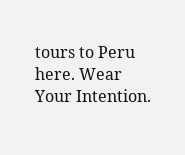tours to Peru here. Wear Your Intention.